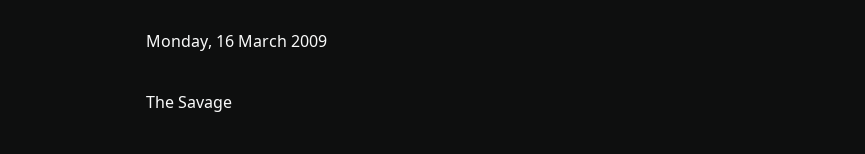Monday, 16 March 2009

The Savage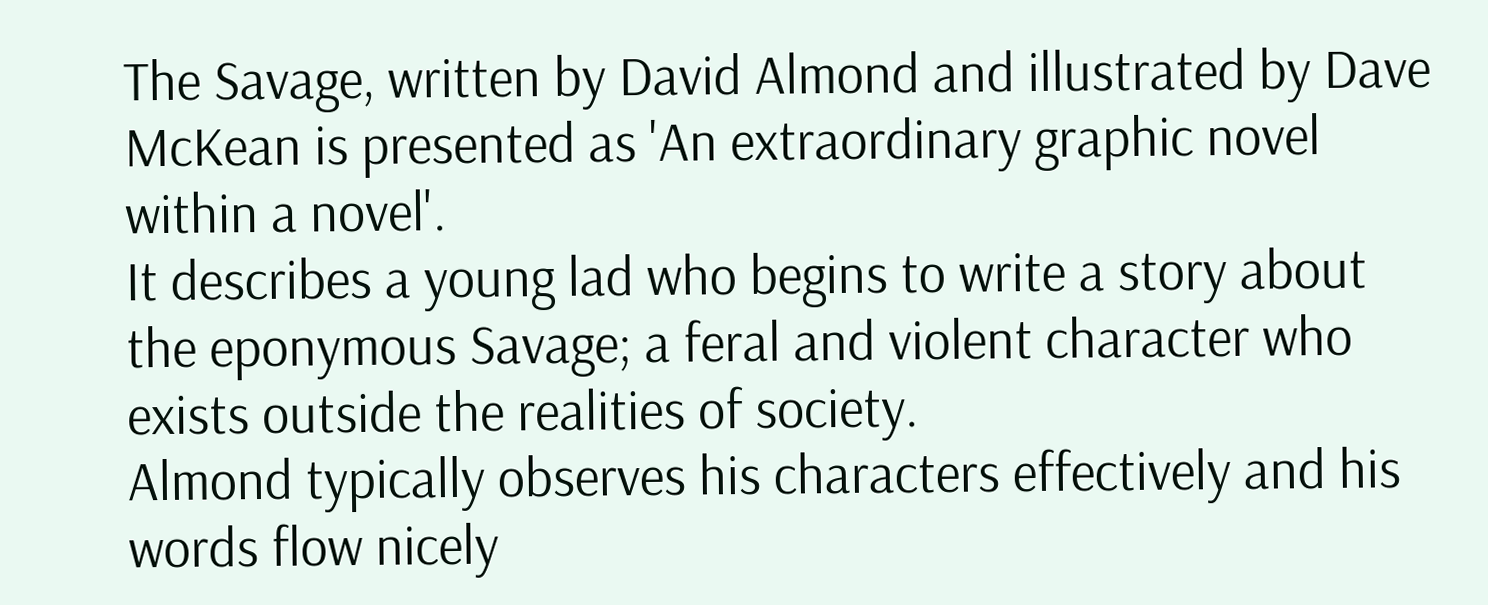The Savage, written by David Almond and illustrated by Dave McKean is presented as 'An extraordinary graphic novel within a novel'.
It describes a young lad who begins to write a story about the eponymous Savage; a feral and violent character who exists outside the realities of society.
Almond typically observes his characters effectively and his words flow nicely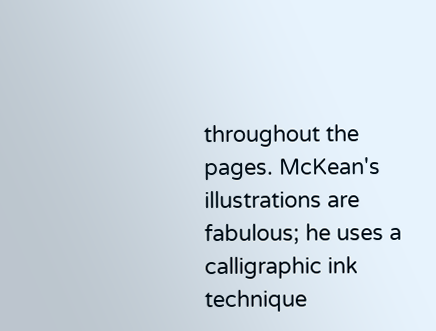throughout the pages. McKean's illustrations are fabulous; he uses a calligraphic ink technique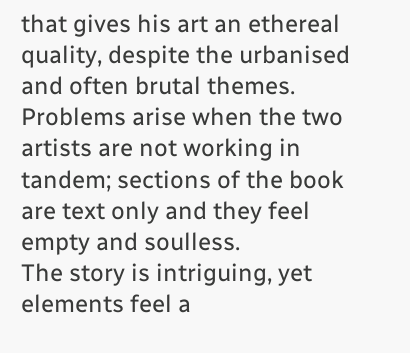that gives his art an ethereal quality, despite the urbanised and often brutal themes.
Problems arise when the two artists are not working in tandem; sections of the book are text only and they feel empty and soulless.
The story is intriguing, yet elements feel a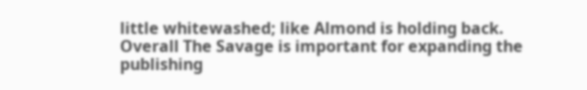little whitewashed; like Almond is holding back.
Overall The Savage is important for expanding the publishing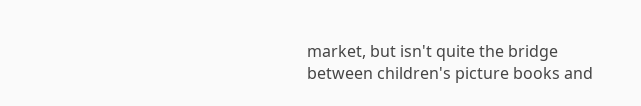market, but isn't quite the bridge between children's picture books and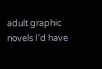adult graphic novels I'd have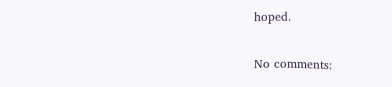hoped.

No comments: